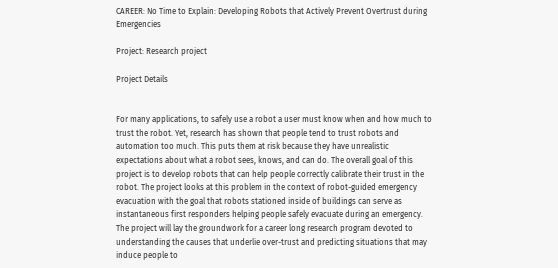CAREER: No Time to Explain: Developing Robots that Actively Prevent Overtrust during Emergencies

Project: Research project

Project Details


For many applications, to safely use a robot a user must know when and how much to trust the robot. Yet, research has shown that people tend to trust robots and automation too much. This puts them at risk because they have unrealistic expectations about what a robot sees, knows, and can do. The overall goal of this project is to develop robots that can help people correctly calibrate their trust in the robot. The project looks at this problem in the context of robot-guided emergency evacuation with the goal that robots stationed inside of buildings can serve as instantaneous first responders helping people safely evacuate during an emergency. The project will lay the groundwork for a career long research program devoted to understanding the causes that underlie over-trust and predicting situations that may induce people to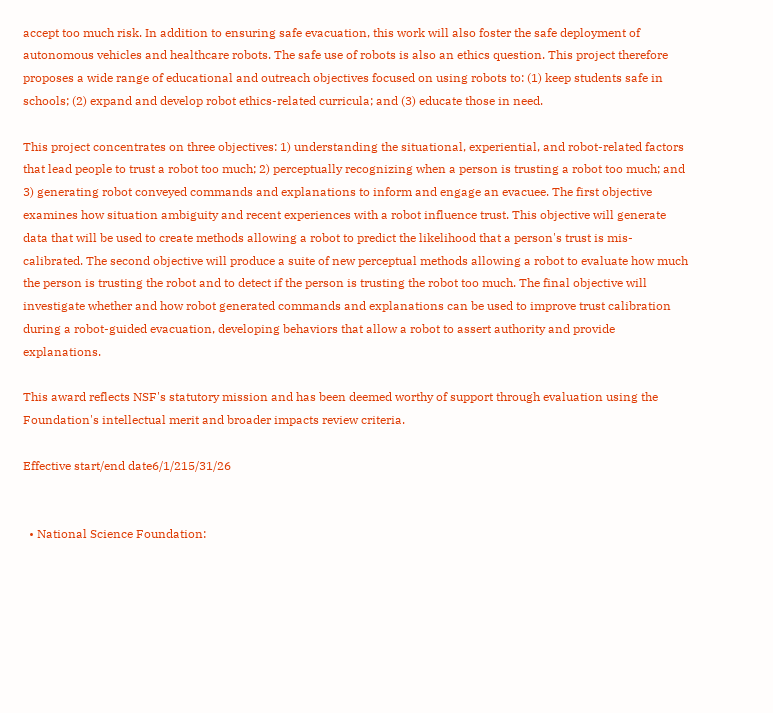accept too much risk. In addition to ensuring safe evacuation, this work will also foster the safe deployment of autonomous vehicles and healthcare robots. The safe use of robots is also an ethics question. This project therefore proposes a wide range of educational and outreach objectives focused on using robots to: (1) keep students safe in schools; (2) expand and develop robot ethics-related curricula; and (3) educate those in need.

This project concentrates on three objectives: 1) understanding the situational, experiential, and robot-related factors that lead people to trust a robot too much; 2) perceptually recognizing when a person is trusting a robot too much; and 3) generating robot conveyed commands and explanations to inform and engage an evacuee. The first objective examines how situation ambiguity and recent experiences with a robot influence trust. This objective will generate data that will be used to create methods allowing a robot to predict the likelihood that a person's trust is mis-calibrated. The second objective will produce a suite of new perceptual methods allowing a robot to evaluate how much the person is trusting the robot and to detect if the person is trusting the robot too much. The final objective will investigate whether and how robot generated commands and explanations can be used to improve trust calibration during a robot-guided evacuation, developing behaviors that allow a robot to assert authority and provide explanations.

This award reflects NSF's statutory mission and has been deemed worthy of support through evaluation using the Foundation's intellectual merit and broader impacts review criteria.

Effective start/end date6/1/215/31/26


  • National Science Foundation: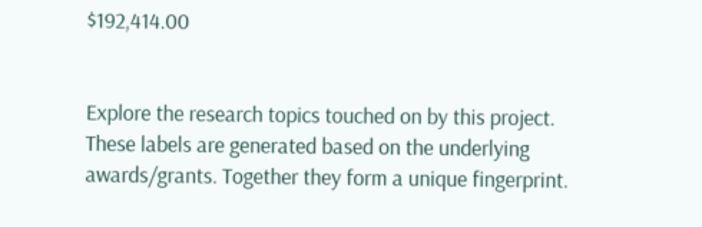$192,414.00


Explore the research topics touched on by this project. These labels are generated based on the underlying awards/grants. Together they form a unique fingerprint.